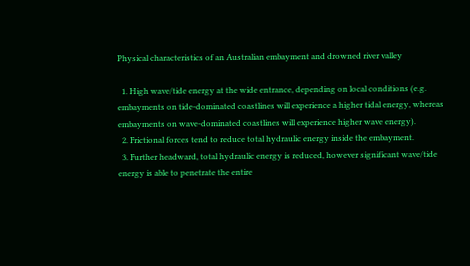Physical characteristics of an Australian embayment and drowned river valley

  1. High wave/tide energy at the wide entrance, depending on local conditions (e.g. embayments on tide-dominated coastlines will experience a higher tidal energy, whereas embayments on wave-dominated coastlines will experience higher wave energy).
  2. Frictional forces tend to reduce total hydraulic energy inside the embayment.
  3. Further headward, total hydraulic energy is reduced, however significant wave/tide energy is able to penetrate the entire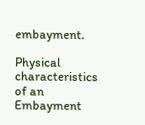embayment.

Physical characteristics of an Embayment